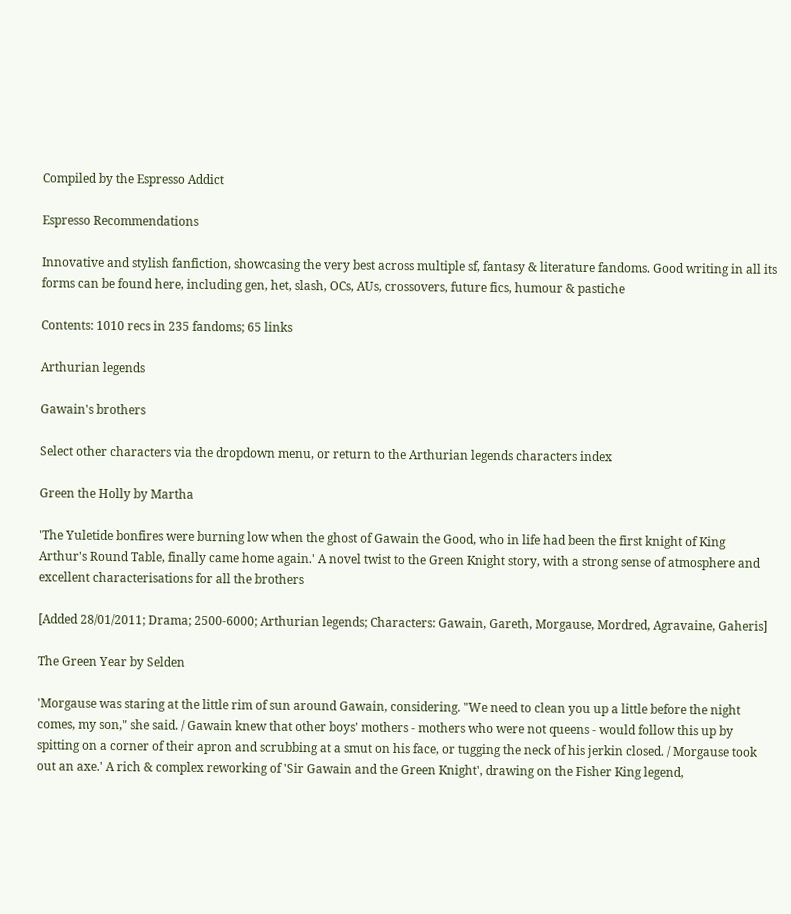Compiled by the Espresso Addict

Espresso Recommendations

Innovative and stylish fanfiction, showcasing the very best across multiple sf, fantasy & literature fandoms. Good writing in all its forms can be found here, including gen, het, slash, OCs, AUs, crossovers, future fics, humour & pastiche

Contents: 1010 recs in 235 fandoms; 65 links

Arthurian legends

Gawain's brothers

Select other characters via the dropdown menu, or return to the Arthurian legends characters index

Green the Holly by Martha

'The Yuletide bonfires were burning low when the ghost of Gawain the Good, who in life had been the first knight of King Arthur's Round Table, finally came home again.' A novel twist to the Green Knight story, with a strong sense of atmosphere and excellent characterisations for all the brothers

[Added 28/01/2011; Drama; 2500-6000; Arthurian legends; Characters: Gawain, Gareth, Morgause, Mordred, Agravaine, Gaheris]

The Green Year by Selden

'Morgause was staring at the little rim of sun around Gawain, considering. "We need to clean you up a little before the night comes, my son," she said. / Gawain knew that other boys' mothers - mothers who were not queens - would follow this up by spitting on a corner of their apron and scrubbing at a smut on his face, or tugging the neck of his jerkin closed. / Morgause took out an axe.' A rich & complex reworking of 'Sir Gawain and the Green Knight', drawing on the Fisher King legend,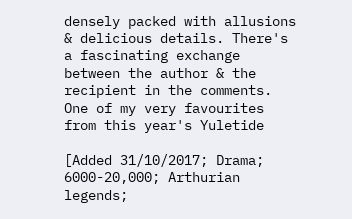densely packed with allusions & delicious details. There's a fascinating exchange between the author & the recipient in the comments. One of my very favourites from this year's Yuletide

[Added 31/10/2017; Drama; 6000-20,000; Arthurian legends;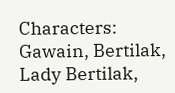Characters: Gawain, Bertilak, Lady Bertilak,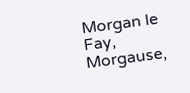Morgan le Fay, Morgause,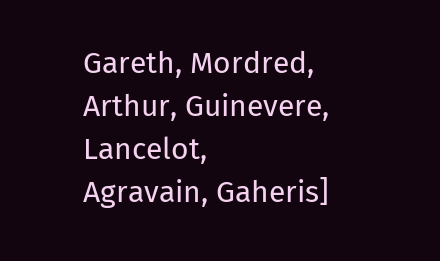Gareth, Mordred, Arthur, Guinevere, Lancelot, Agravain, Gaheris]